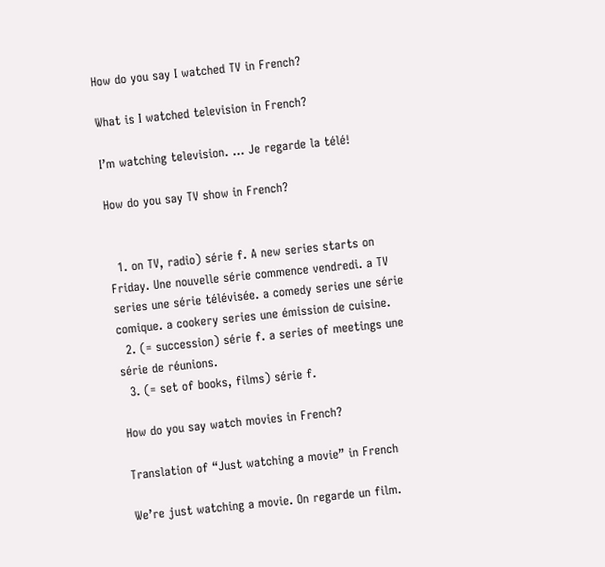How do you say I watched TV in French?

What is I watched television in French?

I’m watching television. … Je regarde la télé!

How do you say TV show in French?


  1. on TV, radio) série f. A new series starts on Friday. Une nouvelle série commence vendredi. a TV series une série télévisée. a comedy series une série comique. a cookery series une émission de cuisine.
  2. (= succession) série f. a series of meetings une série de réunions.
  3. (= set of books, films) série f.

How do you say watch movies in French?

Translation of “Just watching a movie” in French

We’re just watching a movie. On regarde un film.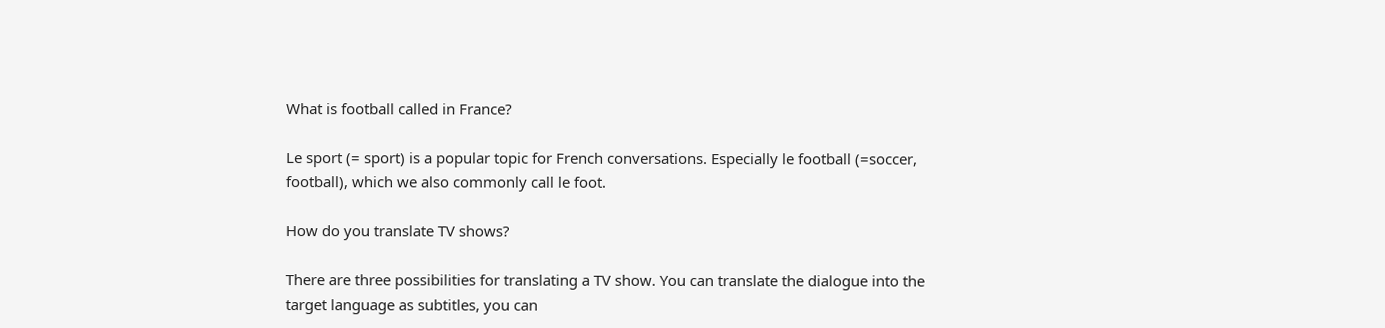What is football called in France?

Le sport (= sport) is a popular topic for French conversations. Especially le football (=soccer, football), which we also commonly call le foot.

How do you translate TV shows?

There are three possibilities for translating a TV show. You can translate the dialogue into the target language as subtitles, you can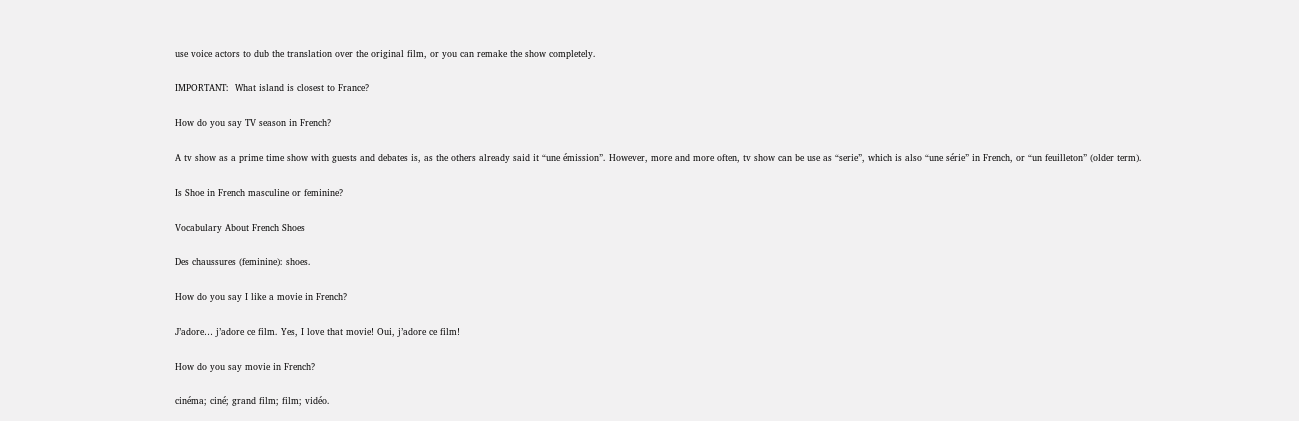use voice actors to dub the translation over the original film, or you can remake the show completely.

IMPORTANT:  What island is closest to France?

How do you say TV season in French?

A tv show as a prime time show with guests and debates is, as the others already said it “une émission”. However, more and more often, tv show can be use as “serie”, which is also “une série” in French, or “un feuilleton” (older term).

Is Shoe in French masculine or feminine?

Vocabulary About French Shoes

Des chaussures (feminine): shoes.

How do you say I like a movie in French?

J’adore… j’adore ce film. Yes, I love that movie! Oui, j’adore ce film!

How do you say movie in French?

cinéma; ciné; grand film; film; vidéo.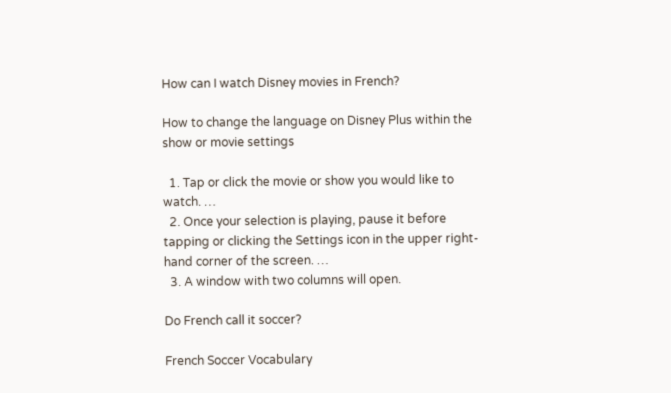How can I watch Disney movies in French?

How to change the language on Disney Plus within the show or movie settings

  1. Tap or click the movie or show you would like to watch. …
  2. Once your selection is playing, pause it before tapping or clicking the Settings icon in the upper right-hand corner of the screen. …
  3. A window with two columns will open.

Do French call it soccer?

French Soccer Vocabulary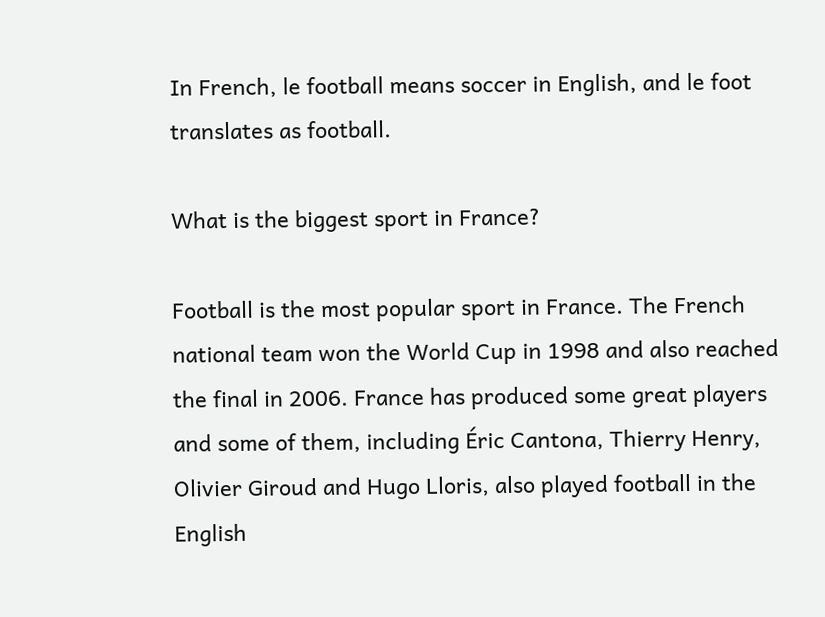In French, le football means soccer in English, and le foot translates as football.

What is the biggest sport in France?

Football is the most popular sport in France. The French national team won the World Cup in 1998 and also reached the final in 2006. France has produced some great players and some of them, including Éric Cantona, Thierry Henry, Olivier Giroud and Hugo Lloris, also played football in the English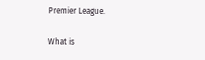Premier League.

What is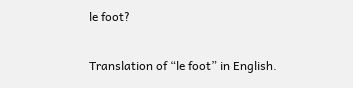le foot?

Translation of “le foot” in English.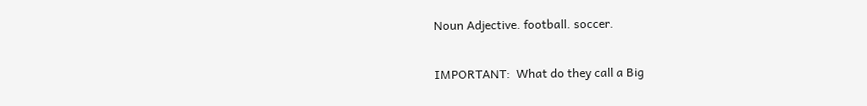Noun Adjective. football. soccer.

IMPORTANT:  What do they call a Big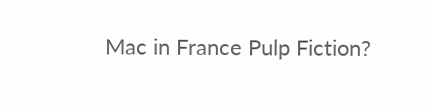Mac in France Pulp Fiction?